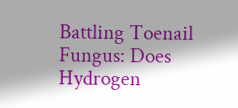Battling Toenail Fungus: Does Hydrogen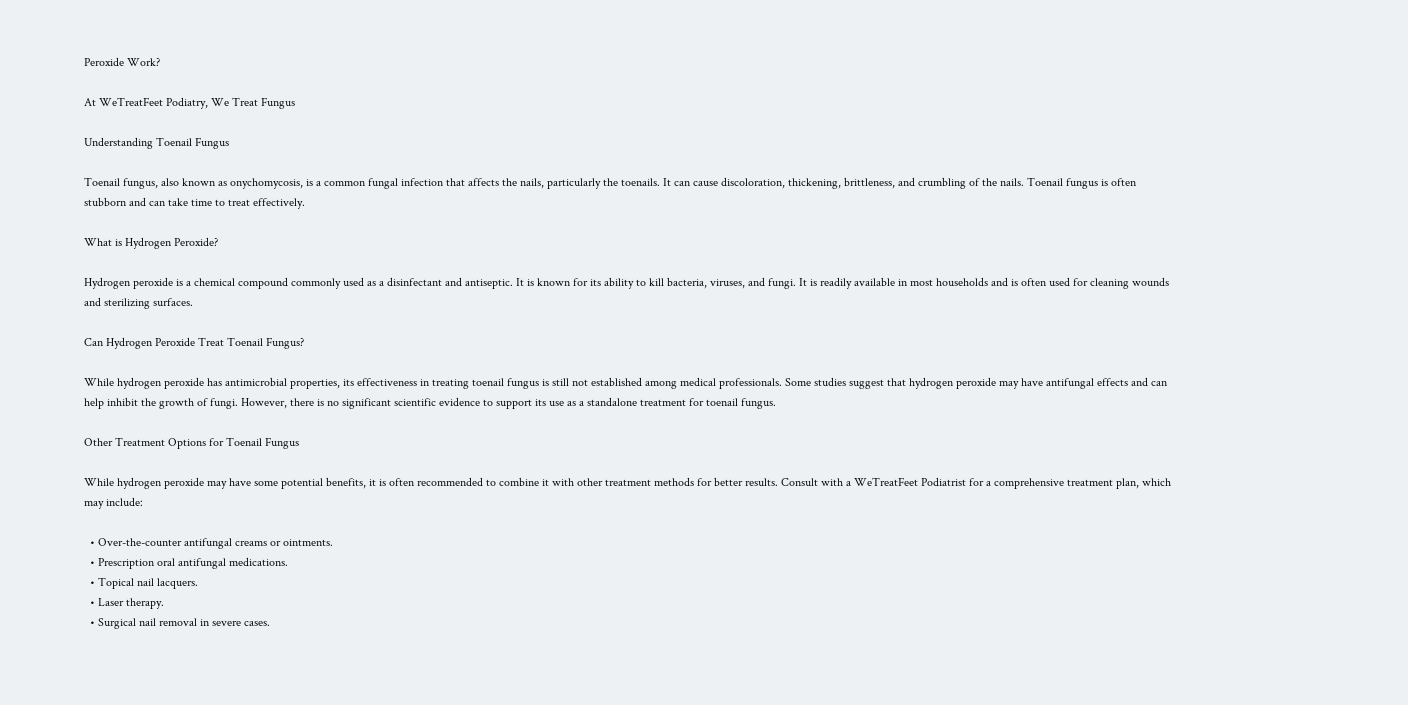Peroxide Work?

At WeTreatFeet Podiatry, We Treat Fungus

Understanding Toenail Fungus

Toenail fungus, also known as onychomycosis, is a common fungal infection that affects the nails, particularly the toenails. It can cause discoloration, thickening, brittleness, and crumbling of the nails. Toenail fungus is often stubborn and can take time to treat effectively.

What is Hydrogen Peroxide?

Hydrogen peroxide is a chemical compound commonly used as a disinfectant and antiseptic. It is known for its ability to kill bacteria, viruses, and fungi. It is readily available in most households and is often used for cleaning wounds and sterilizing surfaces.

Can Hydrogen Peroxide Treat Toenail Fungus?

While hydrogen peroxide has antimicrobial properties, its effectiveness in treating toenail fungus is still not established among medical professionals. Some studies suggest that hydrogen peroxide may have antifungal effects and can help inhibit the growth of fungi. However, there is no significant scientific evidence to support its use as a standalone treatment for toenail fungus.

Other Treatment Options for Toenail Fungus

While hydrogen peroxide may have some potential benefits, it is often recommended to combine it with other treatment methods for better results. Consult with a WeTreatFeet Podiatrist for a comprehensive treatment plan, which may include:

  • Over-the-counter antifungal creams or ointments.
  • Prescription oral antifungal medications.
  • Topical nail lacquers.
  • Laser therapy.
  • Surgical nail removal in severe cases.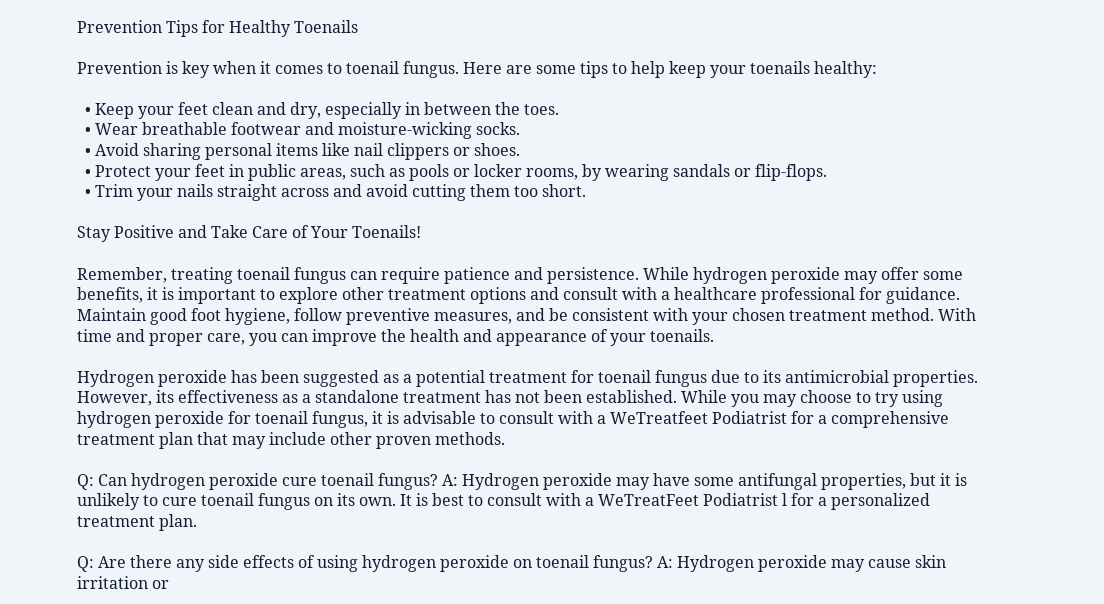Prevention Tips for Healthy Toenails

Prevention is key when it comes to toenail fungus. Here are some tips to help keep your toenails healthy:

  • Keep your feet clean and dry, especially in between the toes.
  • Wear breathable footwear and moisture-wicking socks.
  • Avoid sharing personal items like nail clippers or shoes.
  • Protect your feet in public areas, such as pools or locker rooms, by wearing sandals or flip-flops.
  • Trim your nails straight across and avoid cutting them too short.

Stay Positive and Take Care of Your Toenails!

Remember, treating toenail fungus can require patience and persistence. While hydrogen peroxide may offer some benefits, it is important to explore other treatment options and consult with a healthcare professional for guidance. Maintain good foot hygiene, follow preventive measures, and be consistent with your chosen treatment method. With time and proper care, you can improve the health and appearance of your toenails.

Hydrogen peroxide has been suggested as a potential treatment for toenail fungus due to its antimicrobial properties. However, its effectiveness as a standalone treatment has not been established. While you may choose to try using hydrogen peroxide for toenail fungus, it is advisable to consult with a WeTreatfeet Podiatrist for a comprehensive treatment plan that may include other proven methods.

Q: Can hydrogen peroxide cure toenail fungus? A: Hydrogen peroxide may have some antifungal properties, but it is unlikely to cure toenail fungus on its own. It is best to consult with a WeTreatFeet Podiatrist l for a personalized treatment plan.

Q: Are there any side effects of using hydrogen peroxide on toenail fungus? A: Hydrogen peroxide may cause skin irritation or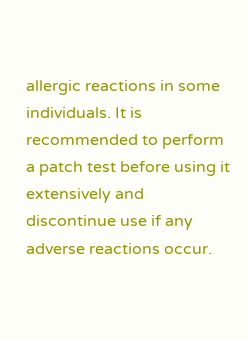allergic reactions in some individuals. It is recommended to perform a patch test before using it extensively and discontinue use if any adverse reactions occur.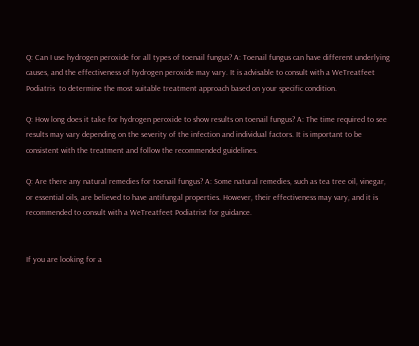Q: Can I use hydrogen peroxide for all types of toenail fungus? A: Toenail fungus can have different underlying causes, and the effectiveness of hydrogen peroxide may vary. It is advisable to consult with a WeTreatfeet Podiatris  to determine the most suitable treatment approach based on your specific condition.

Q: How long does it take for hydrogen peroxide to show results on toenail fungus? A: The time required to see results may vary depending on the severity of the infection and individual factors. It is important to be consistent with the treatment and follow the recommended guidelines.

Q: Are there any natural remedies for toenail fungus? A: Some natural remedies, such as tea tree oil, vinegar, or essential oils, are believed to have antifungal properties. However, their effectiveness may vary, and it is recommended to consult with a WeTreatfeet Podiatrist for guidance.


If you are looking for a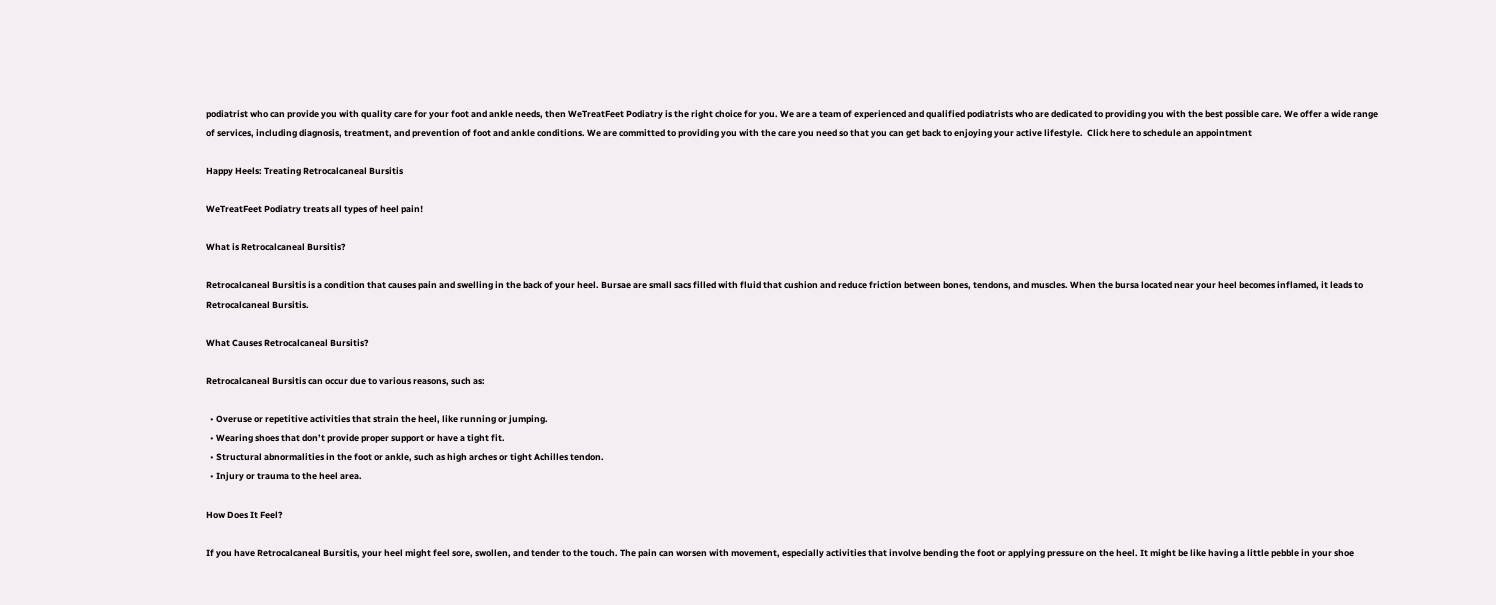podiatrist who can provide you with quality care for your foot and ankle needs, then WeTreatFeet Podiatry is the right choice for you. We are a team of experienced and qualified podiatrists who are dedicated to providing you with the best possible care. We offer a wide range of services, including diagnosis, treatment, and prevention of foot and ankle conditions. We are committed to providing you with the care you need so that you can get back to enjoying your active lifestyle.  Click here to schedule an appointment

Happy Heels: Treating Retrocalcaneal Bursitis

WeTreatFeet Podiatry treats all types of heel pain!

What is Retrocalcaneal Bursitis?

Retrocalcaneal Bursitis is a condition that causes pain and swelling in the back of your heel. Bursae are small sacs filled with fluid that cushion and reduce friction between bones, tendons, and muscles. When the bursa located near your heel becomes inflamed, it leads to Retrocalcaneal Bursitis.

What Causes Retrocalcaneal Bursitis?

Retrocalcaneal Bursitis can occur due to various reasons, such as:

  • Overuse or repetitive activities that strain the heel, like running or jumping.
  • Wearing shoes that don’t provide proper support or have a tight fit.
  • Structural abnormalities in the foot or ankle, such as high arches or tight Achilles tendon.
  • Injury or trauma to the heel area.

How Does It Feel?

If you have Retrocalcaneal Bursitis, your heel might feel sore, swollen, and tender to the touch. The pain can worsen with movement, especially activities that involve bending the foot or applying pressure on the heel. It might be like having a little pebble in your shoe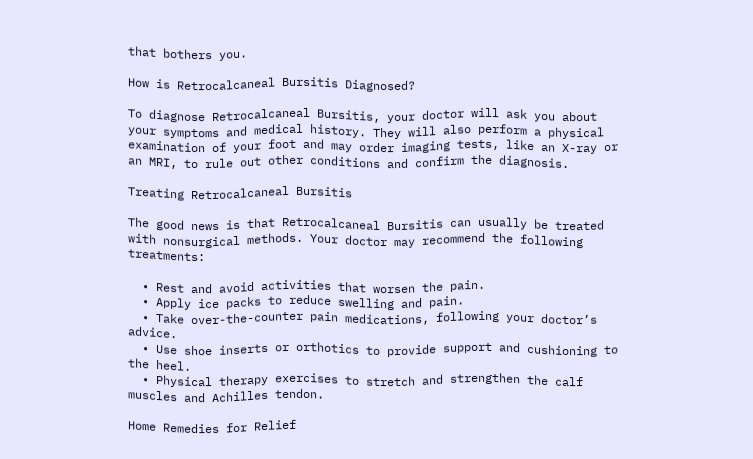that bothers you.

How is Retrocalcaneal Bursitis Diagnosed?

To diagnose Retrocalcaneal Bursitis, your doctor will ask you about your symptoms and medical history. They will also perform a physical examination of your foot and may order imaging tests, like an X-ray or an MRI, to rule out other conditions and confirm the diagnosis.

Treating Retrocalcaneal Bursitis

The good news is that Retrocalcaneal Bursitis can usually be treated with nonsurgical methods. Your doctor may recommend the following treatments:

  • Rest and avoid activities that worsen the pain.
  • Apply ice packs to reduce swelling and pain.
  • Take over-the-counter pain medications, following your doctor’s advice.
  • Use shoe inserts or orthotics to provide support and cushioning to the heel.
  • Physical therapy exercises to stretch and strengthen the calf muscles and Achilles tendon.

Home Remedies for Relief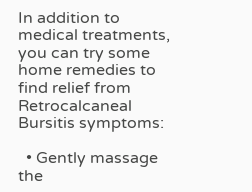In addition to medical treatments, you can try some home remedies to find relief from Retrocalcaneal Bursitis symptoms:

  • Gently massage the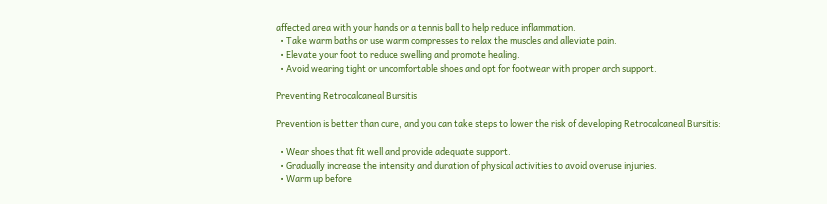affected area with your hands or a tennis ball to help reduce inflammation.
  • Take warm baths or use warm compresses to relax the muscles and alleviate pain.
  • Elevate your foot to reduce swelling and promote healing.
  • Avoid wearing tight or uncomfortable shoes and opt for footwear with proper arch support.

Preventing Retrocalcaneal Bursitis

Prevention is better than cure, and you can take steps to lower the risk of developing Retrocalcaneal Bursitis:

  • Wear shoes that fit well and provide adequate support.
  • Gradually increase the intensity and duration of physical activities to avoid overuse injuries.
  • Warm up before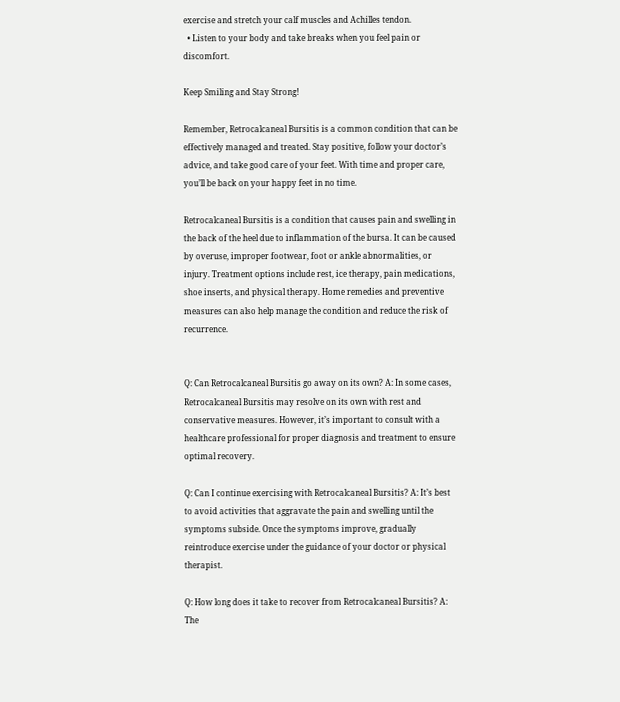exercise and stretch your calf muscles and Achilles tendon.
  • Listen to your body and take breaks when you feel pain or discomfort.

Keep Smiling and Stay Strong!

Remember, Retrocalcaneal Bursitis is a common condition that can be effectively managed and treated. Stay positive, follow your doctor’s advice, and take good care of your feet. With time and proper care, you’ll be back on your happy feet in no time.

Retrocalcaneal Bursitis is a condition that causes pain and swelling in the back of the heel due to inflammation of the bursa. It can be caused by overuse, improper footwear, foot or ankle abnormalities, or injury. Treatment options include rest, ice therapy, pain medications, shoe inserts, and physical therapy. Home remedies and preventive measures can also help manage the condition and reduce the risk of recurrence.


Q: Can Retrocalcaneal Bursitis go away on its own? A: In some cases, Retrocalcaneal Bursitis may resolve on its own with rest and conservative measures. However, it’s important to consult with a healthcare professional for proper diagnosis and treatment to ensure optimal recovery.

Q: Can I continue exercising with Retrocalcaneal Bursitis? A: It’s best to avoid activities that aggravate the pain and swelling until the symptoms subside. Once the symptoms improve, gradually reintroduce exercise under the guidance of your doctor or physical therapist.

Q: How long does it take to recover from Retrocalcaneal Bursitis? A: The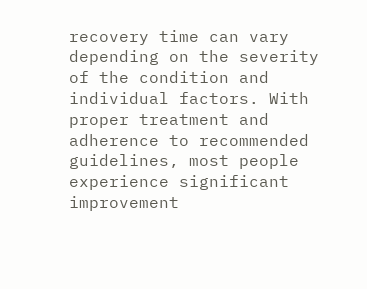recovery time can vary depending on the severity of the condition and individual factors. With proper treatment and adherence to recommended guidelines, most people experience significant improvement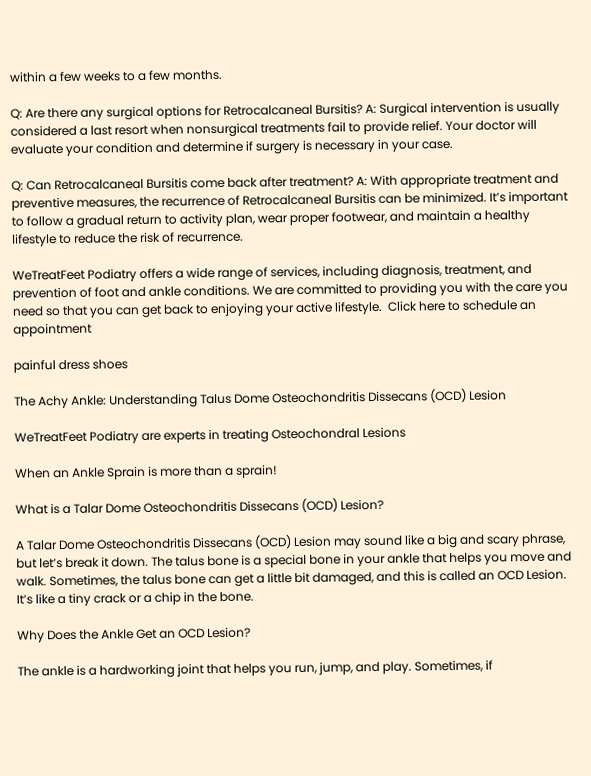within a few weeks to a few months.

Q: Are there any surgical options for Retrocalcaneal Bursitis? A: Surgical intervention is usually considered a last resort when nonsurgical treatments fail to provide relief. Your doctor will evaluate your condition and determine if surgery is necessary in your case.

Q: Can Retrocalcaneal Bursitis come back after treatment? A: With appropriate treatment and preventive measures, the recurrence of Retrocalcaneal Bursitis can be minimized. It’s important to follow a gradual return to activity plan, wear proper footwear, and maintain a healthy lifestyle to reduce the risk of recurrence.

WeTreatFeet Podiatry offers a wide range of services, including diagnosis, treatment, and prevention of foot and ankle conditions. We are committed to providing you with the care you need so that you can get back to enjoying your active lifestyle.  Click here to schedule an appointment

painful dress shoes

The Achy Ankle: Understanding Talus Dome Osteochondritis Dissecans (OCD) Lesion

WeTreatFeet Podiatry are experts in treating Osteochondral Lesions

When an Ankle Sprain is more than a sprain!

What is a Talar Dome Osteochondritis Dissecans (OCD) Lesion?

A Talar Dome Osteochondritis Dissecans (OCD) Lesion may sound like a big and scary phrase, but let’s break it down. The talus bone is a special bone in your ankle that helps you move and walk. Sometimes, the talus bone can get a little bit damaged, and this is called an OCD Lesion. It’s like a tiny crack or a chip in the bone.

Why Does the Ankle Get an OCD Lesion?

The ankle is a hardworking joint that helps you run, jump, and play. Sometimes, if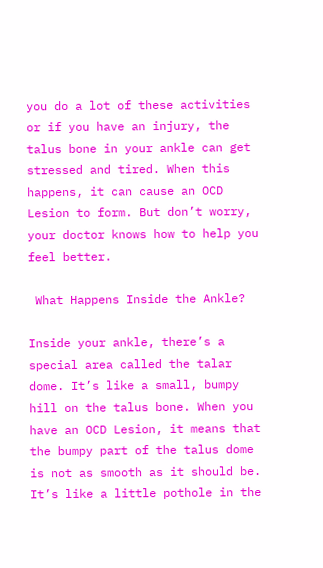you do a lot of these activities or if you have an injury, the talus bone in your ankle can get stressed and tired. When this happens, it can cause an OCD Lesion to form. But don’t worry, your doctor knows how to help you feel better.

 What Happens Inside the Ankle?

Inside your ankle, there’s a special area called the talar dome. It’s like a small, bumpy hill on the talus bone. When you have an OCD Lesion, it means that the bumpy part of the talus dome is not as smooth as it should be. It’s like a little pothole in the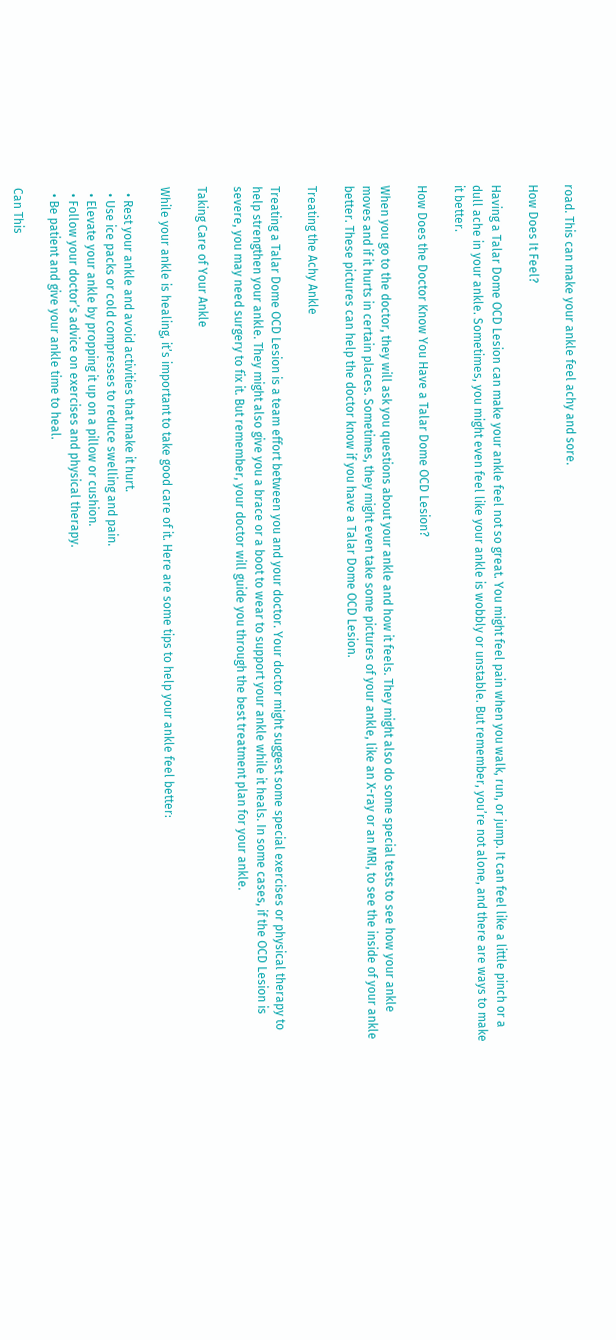road. This can make your ankle feel achy and sore.

How Does It Feel?

Having a Talar Dome OCD Lesion can make your ankle feel not so great. You might feel pain when you walk, run, or jump. It can feel like a little pinch or a dull ache in your ankle. Sometimes, you might even feel like your ankle is wobbly or unstable. But remember, you’re not alone, and there are ways to make it better.

How Does the Doctor Know You Have a Talar Dome OCD Lesion?

When you go to the doctor, they will ask you questions about your ankle and how it feels. They might also do some special tests to see how your ankle moves and if it hurts in certain places. Sometimes, they might even take some pictures of your ankle, like an X-ray or an MRI, to see the inside of your ankle better. These pictures can help the doctor know if you have a Talar Dome OCD Lesion.

Treating the Achy Ankle

Treating a Talar Dome OCD Lesion is a team effort between you and your doctor. Your doctor might suggest some special exercises or physical therapy to help strengthen your ankle. They might also give you a brace or a boot to wear to support your ankle while it heals. In some cases, if the OCD Lesion is severe, you may need surgery to fix it. But remember, your doctor will guide you through the best treatment plan for your ankle.

Taking Care of Your Ankle

While your ankle is healing, it’s important to take good care of it. Here are some tips to help your ankle feel better:

  • Rest your ankle and avoid activities that make it hurt.
  • Use ice packs or cold compresses to reduce swelling and pain.
  • Elevate your ankle by propping it up on a pillow or cushion.
  • Follow your doctor’s advice on exercises and physical therapy.
  • Be patient and give your ankle time to heal.

Can This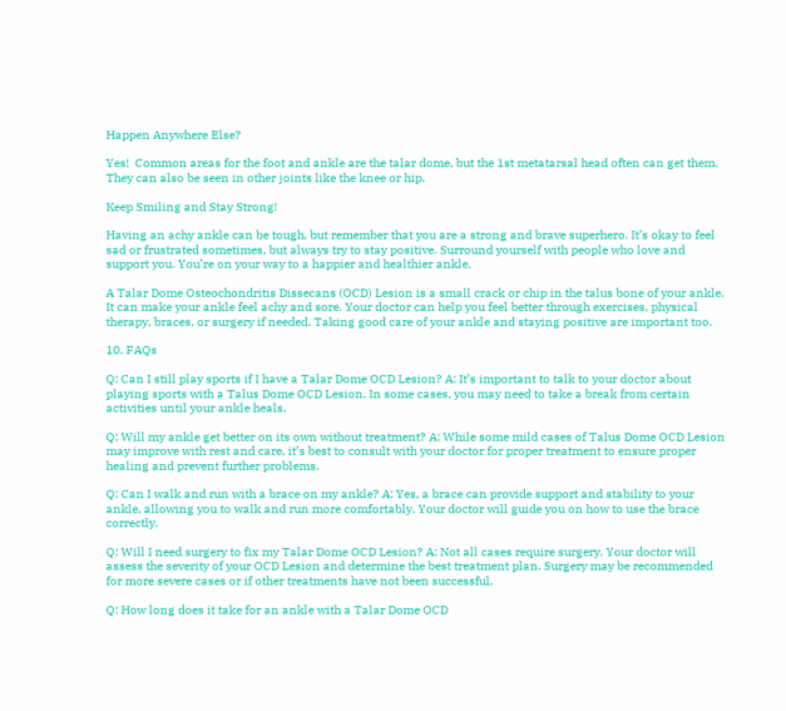Happen Anywhere Else?

Yes!  Common areas for the foot and ankle are the talar dome, but the 1st metatarsal head often can get them.  They can also be seen in other joints like the knee or hip.

Keep Smiling and Stay Strong!

Having an achy ankle can be tough, but remember that you are a strong and brave superhero. It’s okay to feel sad or frustrated sometimes, but always try to stay positive. Surround yourself with people who love and support you. You’re on your way to a happier and healthier ankle.

A Talar Dome Osteochondritis Dissecans (OCD) Lesion is a small crack or chip in the talus bone of your ankle. It can make your ankle feel achy and sore. Your doctor can help you feel better through exercises, physical therapy, braces, or surgery if needed. Taking good care of your ankle and staying positive are important too.

10. FAQs

Q: Can I still play sports if I have a Talar Dome OCD Lesion? A: It’s important to talk to your doctor about playing sports with a Talus Dome OCD Lesion. In some cases, you may need to take a break from certain activities until your ankle heals.

Q: Will my ankle get better on its own without treatment? A: While some mild cases of Talus Dome OCD Lesion may improve with rest and care, it’s best to consult with your doctor for proper treatment to ensure proper healing and prevent further problems.

Q: Can I walk and run with a brace on my ankle? A: Yes, a brace can provide support and stability to your ankle, allowing you to walk and run more comfortably. Your doctor will guide you on how to use the brace correctly.

Q: Will I need surgery to fix my Talar Dome OCD Lesion? A: Not all cases require surgery. Your doctor will assess the severity of your OCD Lesion and determine the best treatment plan. Surgery may be recommended for more severe cases or if other treatments have not been successful.

Q: How long does it take for an ankle with a Talar Dome OCD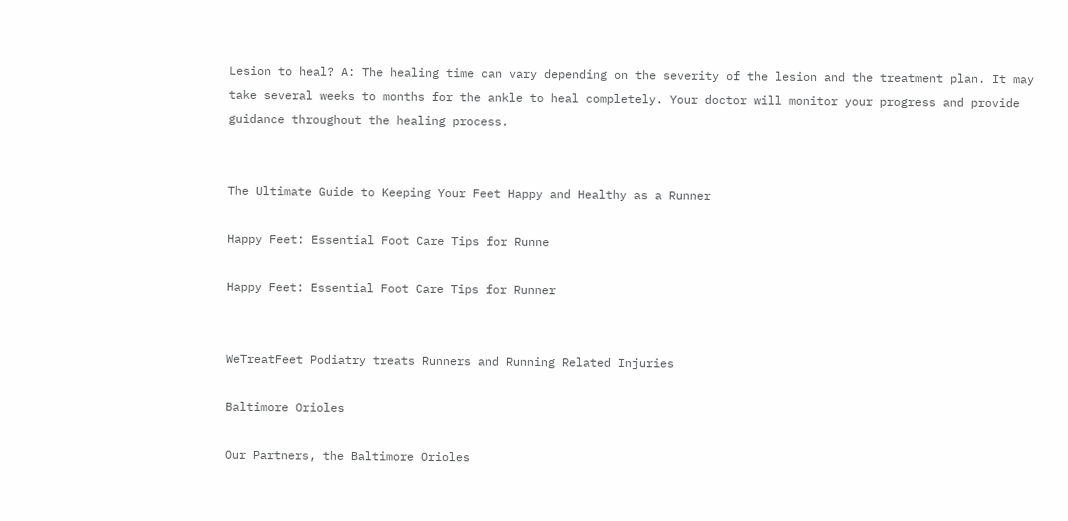Lesion to heal? A: The healing time can vary depending on the severity of the lesion and the treatment plan. It may take several weeks to months for the ankle to heal completely. Your doctor will monitor your progress and provide guidance throughout the healing process.


The Ultimate Guide to Keeping Your Feet Happy and Healthy as a Runner

Happy Feet: Essential Foot Care Tips for Runne

Happy Feet: Essential Foot Care Tips for Runner


WeTreatFeet Podiatry treats Runners and Running Related Injuries

Baltimore Orioles

Our Partners, the Baltimore Orioles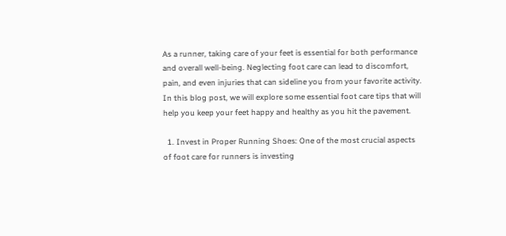As a runner, taking care of your feet is essential for both performance and overall well-being. Neglecting foot care can lead to discomfort, pain, and even injuries that can sideline you from your favorite activity. In this blog post, we will explore some essential foot care tips that will help you keep your feet happy and healthy as you hit the pavement.

  1. Invest in Proper Running Shoes: One of the most crucial aspects of foot care for runners is investing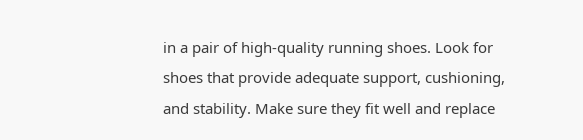in a pair of high-quality running shoes. Look for shoes that provide adequate support, cushioning, and stability. Make sure they fit well and replace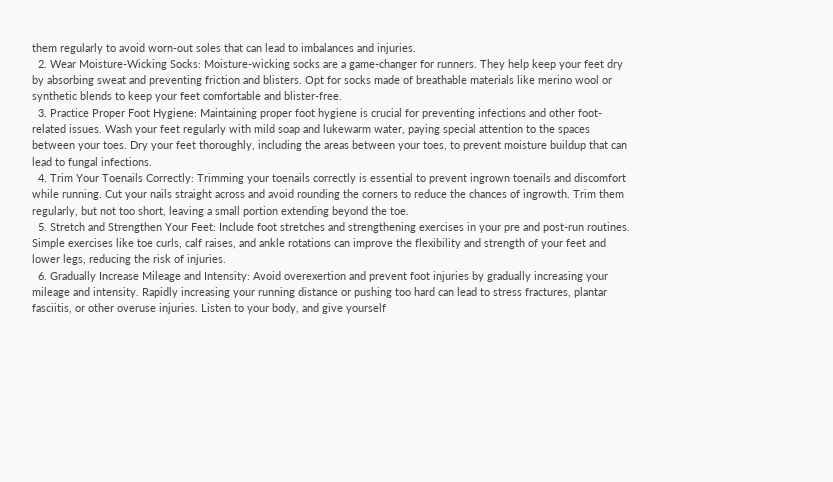them regularly to avoid worn-out soles that can lead to imbalances and injuries.
  2. Wear Moisture-Wicking Socks: Moisture-wicking socks are a game-changer for runners. They help keep your feet dry by absorbing sweat and preventing friction and blisters. Opt for socks made of breathable materials like merino wool or synthetic blends to keep your feet comfortable and blister-free.
  3. Practice Proper Foot Hygiene: Maintaining proper foot hygiene is crucial for preventing infections and other foot-related issues. Wash your feet regularly with mild soap and lukewarm water, paying special attention to the spaces between your toes. Dry your feet thoroughly, including the areas between your toes, to prevent moisture buildup that can lead to fungal infections.
  4. Trim Your Toenails Correctly: Trimming your toenails correctly is essential to prevent ingrown toenails and discomfort while running. Cut your nails straight across and avoid rounding the corners to reduce the chances of ingrowth. Trim them regularly, but not too short, leaving a small portion extending beyond the toe.
  5. Stretch and Strengthen Your Feet: Include foot stretches and strengthening exercises in your pre and post-run routines. Simple exercises like toe curls, calf raises, and ankle rotations can improve the flexibility and strength of your feet and lower legs, reducing the risk of injuries.
  6. Gradually Increase Mileage and Intensity: Avoid overexertion and prevent foot injuries by gradually increasing your mileage and intensity. Rapidly increasing your running distance or pushing too hard can lead to stress fractures, plantar fasciitis, or other overuse injuries. Listen to your body, and give yourself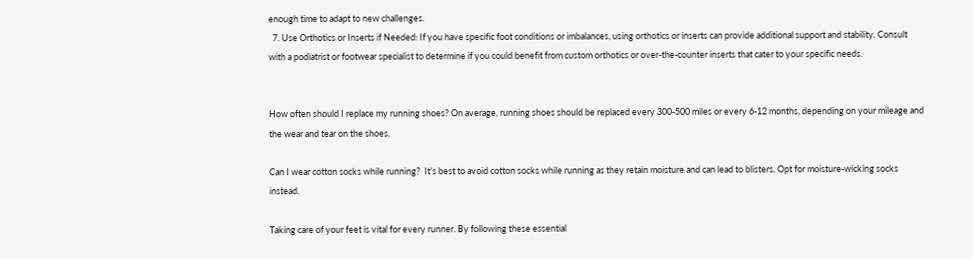enough time to adapt to new challenges.
  7. Use Orthotics or Inserts if Needed: If you have specific foot conditions or imbalances, using orthotics or inserts can provide additional support and stability. Consult with a podiatrist or footwear specialist to determine if you could benefit from custom orthotics or over-the-counter inserts that cater to your specific needs.


How often should I replace my running shoes? On average, running shoes should be replaced every 300-500 miles or every 6-12 months, depending on your mileage and the wear and tear on the shoes.

Can I wear cotton socks while running?  It’s best to avoid cotton socks while running as they retain moisture and can lead to blisters. Opt for moisture-wicking socks instead.

Taking care of your feet is vital for every runner. By following these essential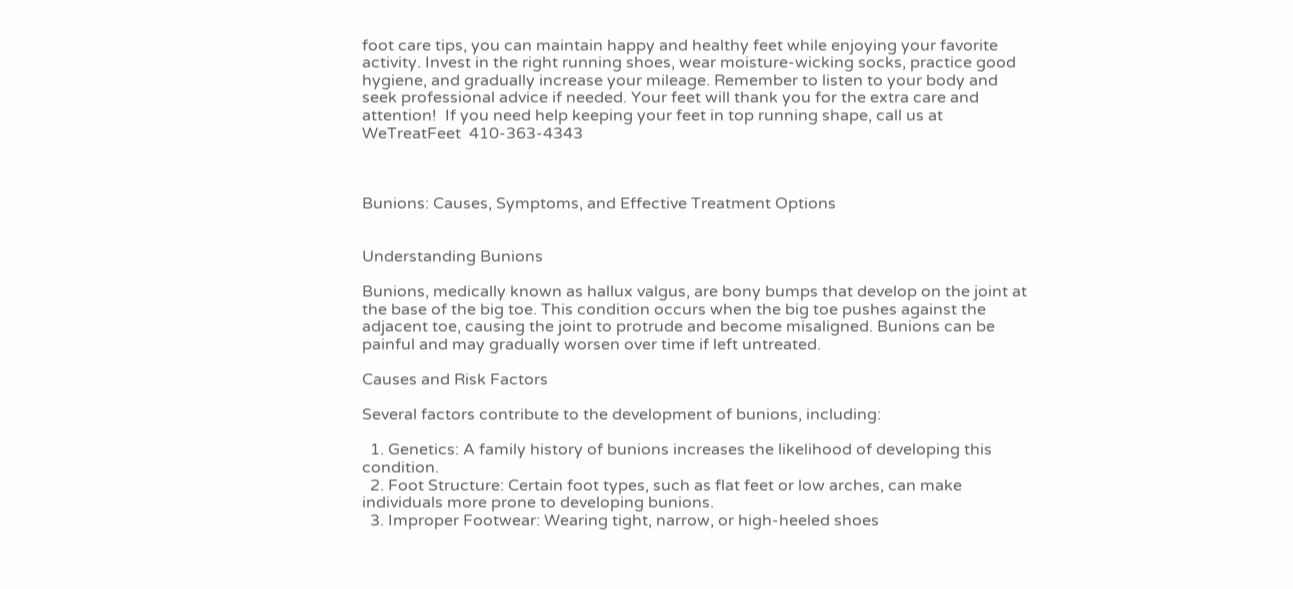foot care tips, you can maintain happy and healthy feet while enjoying your favorite activity. Invest in the right running shoes, wear moisture-wicking socks, practice good hygiene, and gradually increase your mileage. Remember to listen to your body and seek professional advice if needed. Your feet will thank you for the extra care and attention!  If you need help keeping your feet in top running shape, call us at WeTreatFeet  410-363-4343



Bunions: Causes, Symptoms, and Effective Treatment Options


Understanding Bunions

Bunions, medically known as hallux valgus, are bony bumps that develop on the joint at the base of the big toe. This condition occurs when the big toe pushes against the adjacent toe, causing the joint to protrude and become misaligned. Bunions can be painful and may gradually worsen over time if left untreated.

Causes and Risk Factors

Several factors contribute to the development of bunions, including:

  1. Genetics: A family history of bunions increases the likelihood of developing this condition.
  2. Foot Structure: Certain foot types, such as flat feet or low arches, can make individuals more prone to developing bunions.
  3. Improper Footwear: Wearing tight, narrow, or high-heeled shoes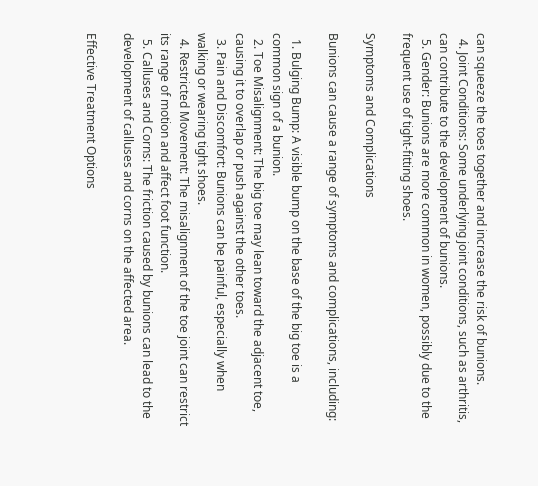can squeeze the toes together and increase the risk of bunions.
  4. Joint Conditions: Some underlying joint conditions, such as arthritis, can contribute to the development of bunions.
  5. Gender: Bunions are more common in women, possibly due to the frequent use of tight-fitting shoes.

Symptoms and Complications

Bunions can cause a range of symptoms and complications, including:

  1. Bulging Bump: A visible bump on the base of the big toe is a common sign of a bunion.
  2. Toe Misalignment: The big toe may lean toward the adjacent toe, causing it to overlap or push against the other toes.
  3. Pain and Discomfort: Bunions can be painful, especially when walking or wearing tight shoes.
  4. Restricted Movement: The misalignment of the toe joint can restrict its range of motion and affect foot function.
  5. Calluses and Corns: The friction caused by bunions can lead to the development of calluses and corns on the affected area.

Effective Treatment Options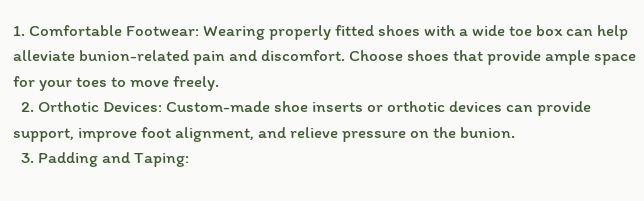1. Comfortable Footwear: Wearing properly fitted shoes with a wide toe box can help alleviate bunion-related pain and discomfort. Choose shoes that provide ample space for your toes to move freely.
  2. Orthotic Devices: Custom-made shoe inserts or orthotic devices can provide support, improve foot alignment, and relieve pressure on the bunion.
  3. Padding and Taping: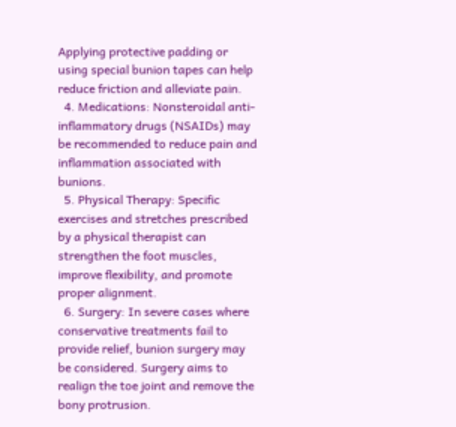Applying protective padding or using special bunion tapes can help reduce friction and alleviate pain.
  4. Medications: Nonsteroidal anti-inflammatory drugs (NSAIDs) may be recommended to reduce pain and inflammation associated with bunions.
  5. Physical Therapy: Specific exercises and stretches prescribed by a physical therapist can strengthen the foot muscles, improve flexibility, and promote proper alignment.
  6. Surgery: In severe cases where conservative treatments fail to provide relief, bunion surgery may be considered. Surgery aims to realign the toe joint and remove the bony protrusion.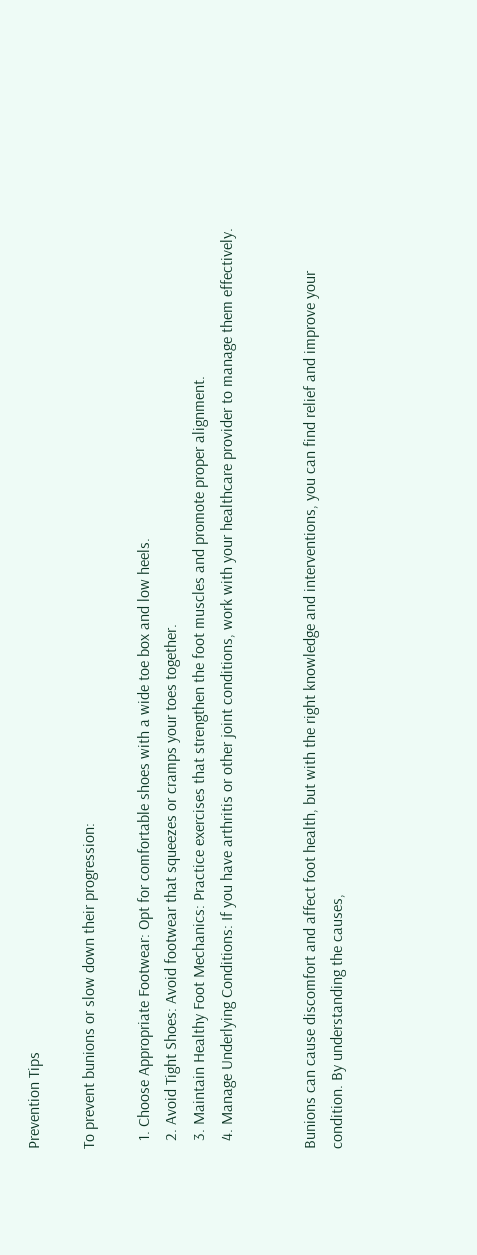Prevention Tips

To prevent bunions or slow down their progression:

  1. Choose Appropriate Footwear: Opt for comfortable shoes with a wide toe box and low heels.
  2. Avoid Tight Shoes: Avoid footwear that squeezes or cramps your toes together.
  3. Maintain Healthy Foot Mechanics: Practice exercises that strengthen the foot muscles and promote proper alignment.
  4. Manage Underlying Conditions: If you have arthritis or other joint conditions, work with your healthcare provider to manage them effectively.


Bunions can cause discomfort and affect foot health, but with the right knowledge and interventions, you can find relief and improve your condition. By understanding the causes,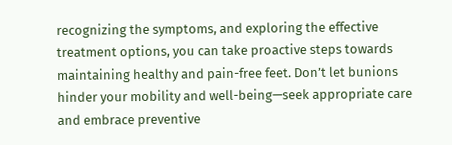recognizing the symptoms, and exploring the effective treatment options, you can take proactive steps towards maintaining healthy and pain-free feet. Don’t let bunions hinder your mobility and well-being—seek appropriate care and embrace preventive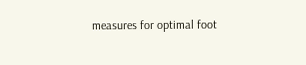measures for optimal foot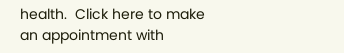health.  Click here to make an appointment with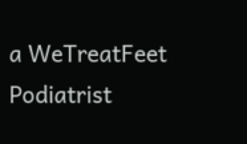a WeTreatFeet Podiatrist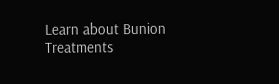Learn about Bunion Treatments